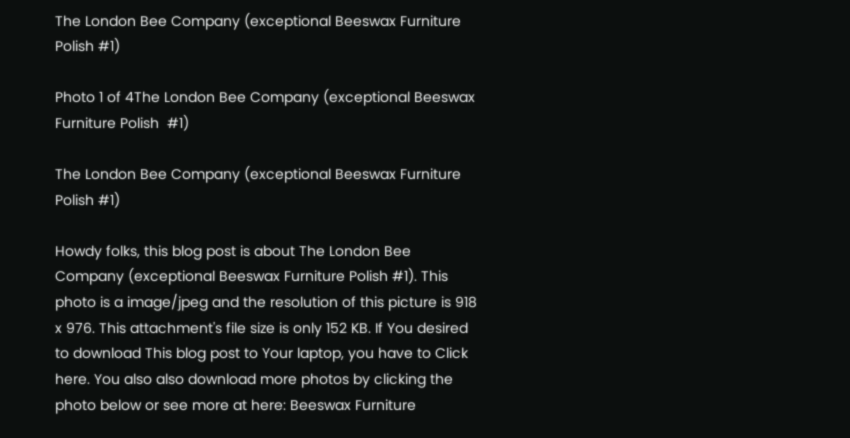The London Bee Company (exceptional Beeswax Furniture Polish #1)

Photo 1 of 4The London Bee Company (exceptional Beeswax Furniture Polish  #1)

The London Bee Company (exceptional Beeswax Furniture Polish #1)

Howdy folks, this blog post is about The London Bee Company (exceptional Beeswax Furniture Polish #1). This photo is a image/jpeg and the resolution of this picture is 918 x 976. This attachment's file size is only 152 KB. If You desired to download This blog post to Your laptop, you have to Click here. You also also download more photos by clicking the photo below or see more at here: Beeswax Furniture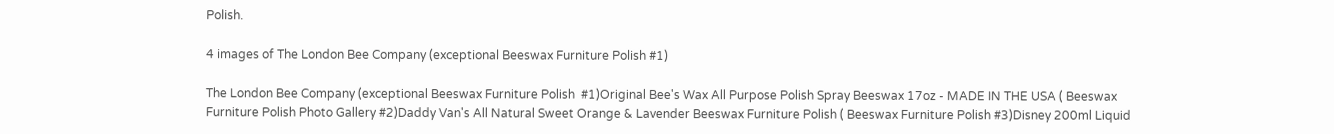Polish.

4 images of The London Bee Company (exceptional Beeswax Furniture Polish #1)

The London Bee Company (exceptional Beeswax Furniture Polish  #1)Original Bee's Wax All Purpose Polish Spray Beeswax 17oz - MADE IN THE USA ( Beeswax Furniture Polish Photo Gallery #2)Daddy Van's All Natural Sweet Orange & Lavender Beeswax Furniture Polish ( Beeswax Furniture Polish #3)Disney 200ml Liquid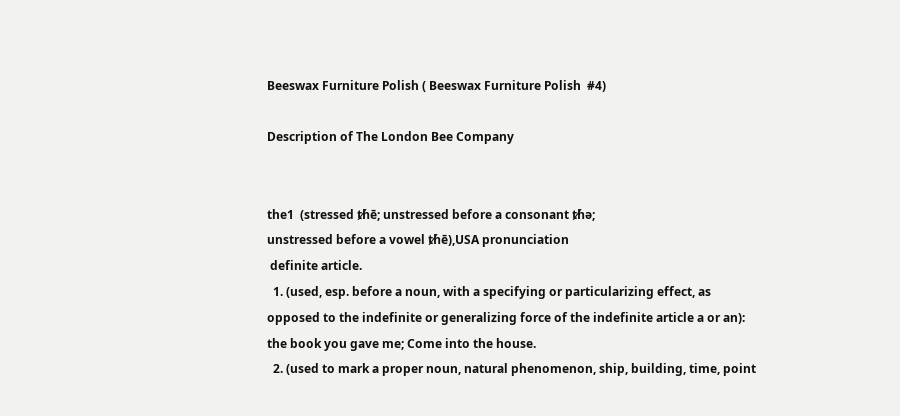Beeswax Furniture Polish ( Beeswax Furniture Polish  #4)

Description of The London Bee Company


the1  (stressed ᵺē; unstressed before a consonant ᵺə;
unstressed before a vowel ᵺē),USA pronunciation
 definite article.
  1. (used, esp. before a noun, with a specifying or particularizing effect, as opposed to the indefinite or generalizing force of the indefinite article a or an): the book you gave me; Come into the house.
  2. (used to mark a proper noun, natural phenomenon, ship, building, time, point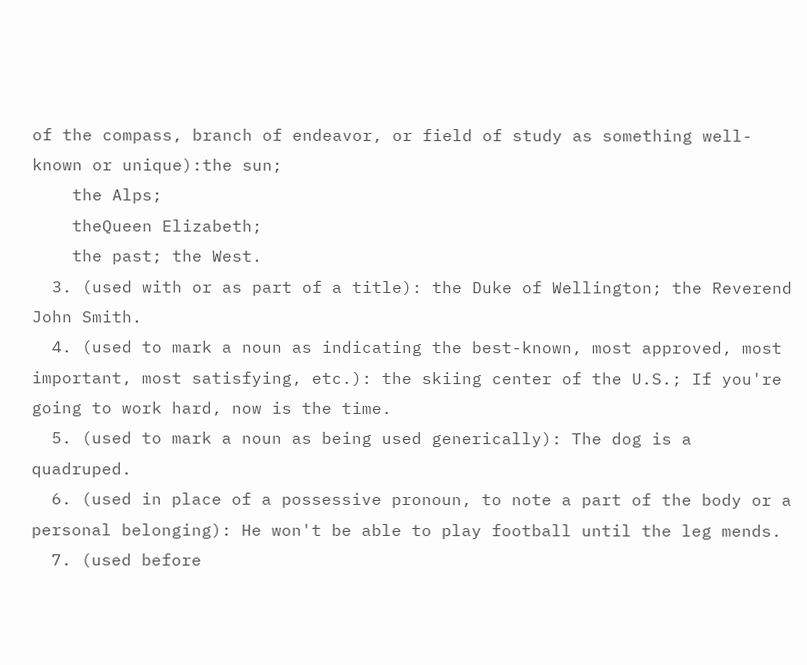of the compass, branch of endeavor, or field of study as something well-known or unique):the sun;
    the Alps;
    theQueen Elizabeth;
    the past; the West.
  3. (used with or as part of a title): the Duke of Wellington; the Reverend John Smith.
  4. (used to mark a noun as indicating the best-known, most approved, most important, most satisfying, etc.): the skiing center of the U.S.; If you're going to work hard, now is the time.
  5. (used to mark a noun as being used generically): The dog is a quadruped.
  6. (used in place of a possessive pronoun, to note a part of the body or a personal belonging): He won't be able to play football until the leg mends.
  7. (used before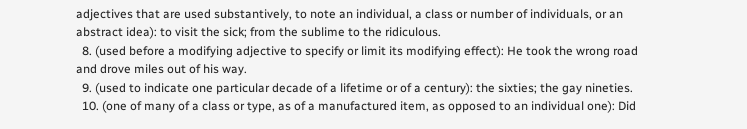adjectives that are used substantively, to note an individual, a class or number of individuals, or an abstract idea): to visit the sick; from the sublime to the ridiculous.
  8. (used before a modifying adjective to specify or limit its modifying effect): He took the wrong road and drove miles out of his way.
  9. (used to indicate one particular decade of a lifetime or of a century): the sixties; the gay nineties.
  10. (one of many of a class or type, as of a manufactured item, as opposed to an individual one): Did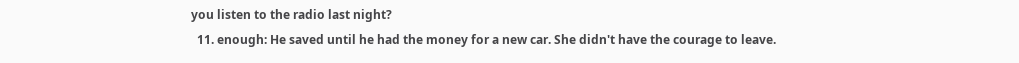you listen to the radio last night?
  11. enough: He saved until he had the money for a new car. She didn't have the courage to leave.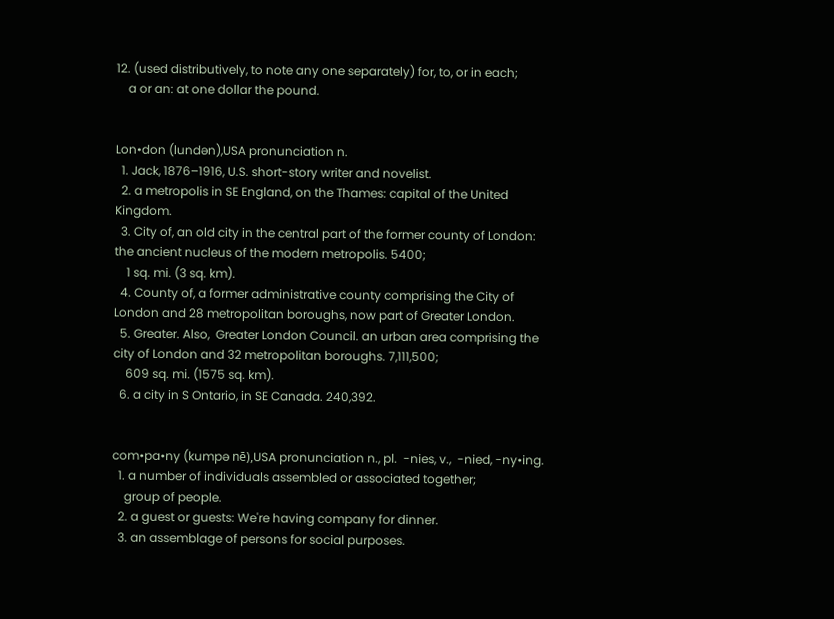12. (used distributively, to note any one separately) for, to, or in each;
    a or an: at one dollar the pound.


Lon•don (lundən),USA pronunciation n.
  1. Jack, 1876–1916, U.S. short-story writer and novelist.
  2. a metropolis in SE England, on the Thames: capital of the United Kingdom.
  3. City of, an old city in the central part of the former county of London: the ancient nucleus of the modern metropolis. 5400;
    1 sq. mi. (3 sq. km).
  4. County of, a former administrative county comprising the City of London and 28 metropolitan boroughs, now part of Greater London.
  5. Greater. Also,  Greater London Council. an urban area comprising the city of London and 32 metropolitan boroughs. 7,111,500;
    609 sq. mi. (1575 sq. km).
  6. a city in S Ontario, in SE Canada. 240,392.


com•pa•ny (kumpə nē),USA pronunciation n., pl.  -nies, v.,  -nied, -ny•ing.
  1. a number of individuals assembled or associated together;
    group of people.
  2. a guest or guests: We're having company for dinner.
  3. an assemblage of persons for social purposes.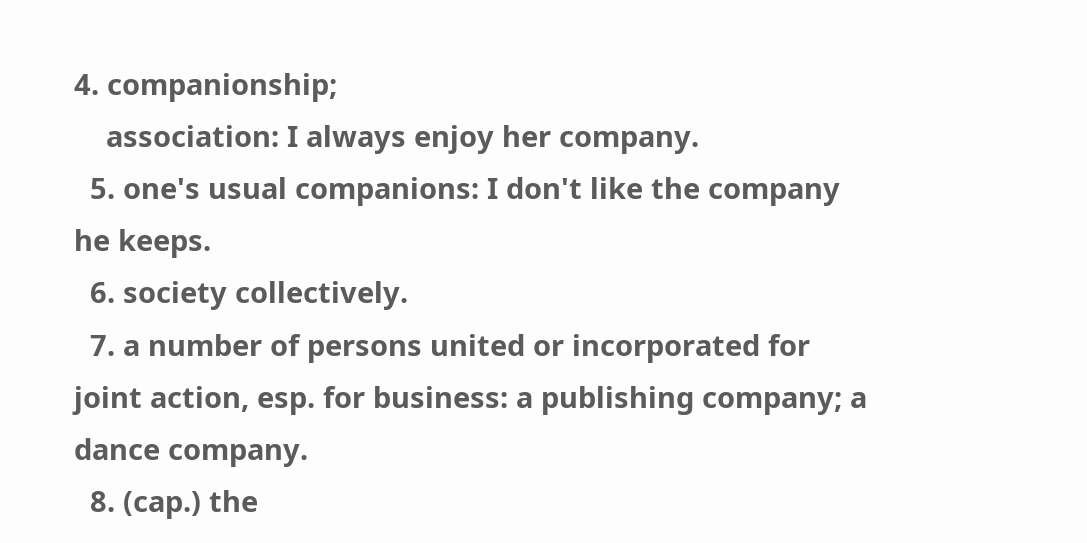4. companionship;
    association: I always enjoy her company.
  5. one's usual companions: I don't like the company he keeps.
  6. society collectively.
  7. a number of persons united or incorporated for joint action, esp. for business: a publishing company; a dance company.
  8. (cap.) the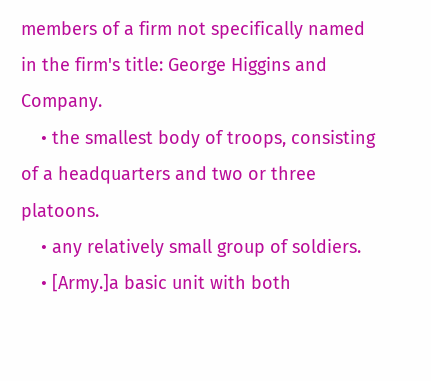members of a firm not specifically named in the firm's title: George Higgins and Company.
    • the smallest body of troops, consisting of a headquarters and two or three platoons.
    • any relatively small group of soldiers.
    • [Army.]a basic unit with both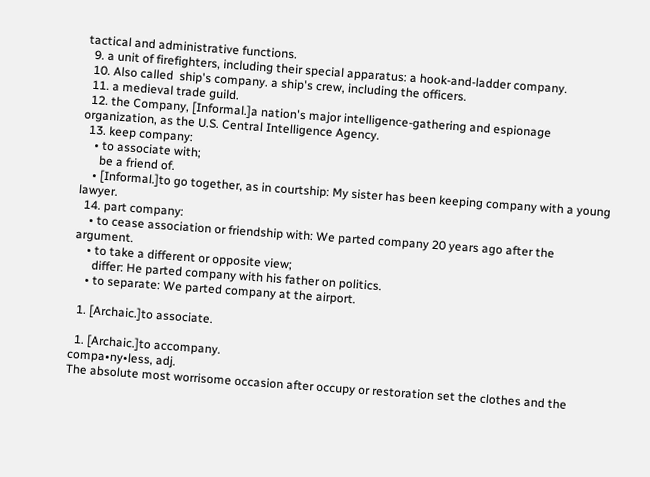tactical and administrative functions.
  9. a unit of firefighters, including their special apparatus: a hook-and-ladder company.
  10. Also called  ship's company. a ship's crew, including the officers.
  11. a medieval trade guild.
  12. the Company, [Informal.]a nation's major intelligence-gathering and espionage organization, as the U.S. Central Intelligence Agency.
  13. keep company:
    • to associate with;
      be a friend of.
    • [Informal.]to go together, as in courtship: My sister has been keeping company with a young lawyer.
  14. part company:
    • to cease association or friendship with: We parted company 20 years ago after the argument.
    • to take a different or opposite view;
      differ: He parted company with his father on politics.
    • to separate: We parted company at the airport.

  1. [Archaic.]to associate.

  1. [Archaic.]to accompany.
compa•ny•less, adj.
The absolute most worrisome occasion after occupy or restoration set the clothes and the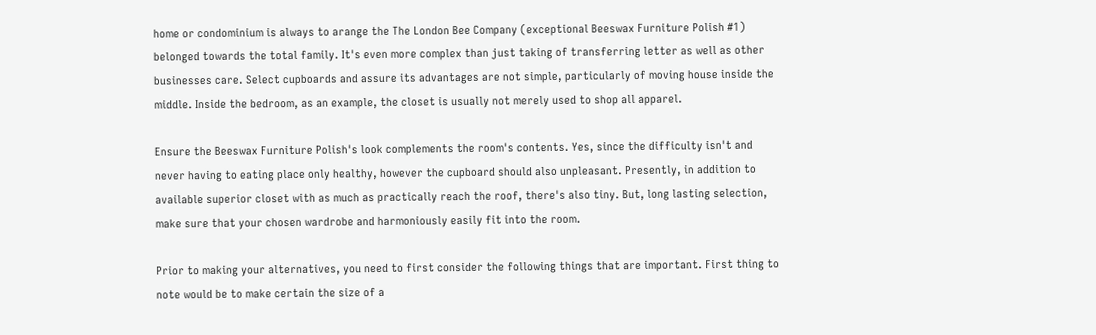home or condominium is always to arange the The London Bee Company (exceptional Beeswax Furniture Polish #1) belonged towards the total family. It's even more complex than just taking of transferring letter as well as other businesses care. Select cupboards and assure its advantages are not simple, particularly of moving house inside the middle. Inside the bedroom, as an example, the closet is usually not merely used to shop all apparel.

Ensure the Beeswax Furniture Polish's look complements the room's contents. Yes, since the difficulty isn't and never having to eating place only healthy, however the cupboard should also unpleasant. Presently, in addition to available superior closet with as much as practically reach the roof, there's also tiny. But, long lasting selection, make sure that your chosen wardrobe and harmoniously easily fit into the room.

Prior to making your alternatives, you need to first consider the following things that are important. First thing to note would be to make certain the size of a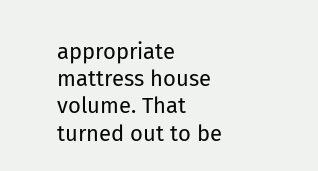appropriate mattress house volume. That turned out to be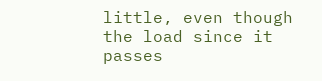little, even though the load since it passes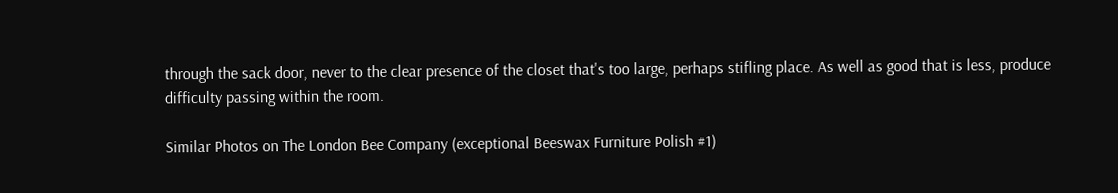through the sack door, never to the clear presence of the closet that's too large, perhaps stifling place. As well as good that is less, produce difficulty passing within the room.

Similar Photos on The London Bee Company (exceptional Beeswax Furniture Polish #1)